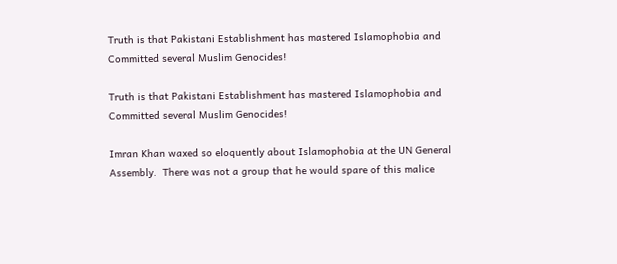Truth is that Pakistani Establishment has mastered Islamophobia and Committed several Muslim Genocides!

Truth is that Pakistani Establishment has mastered Islamophobia and Committed several Muslim Genocides!

Imran Khan waxed so eloquently about Islamophobia at the UN General Assembly.  There was not a group that he would spare of this malice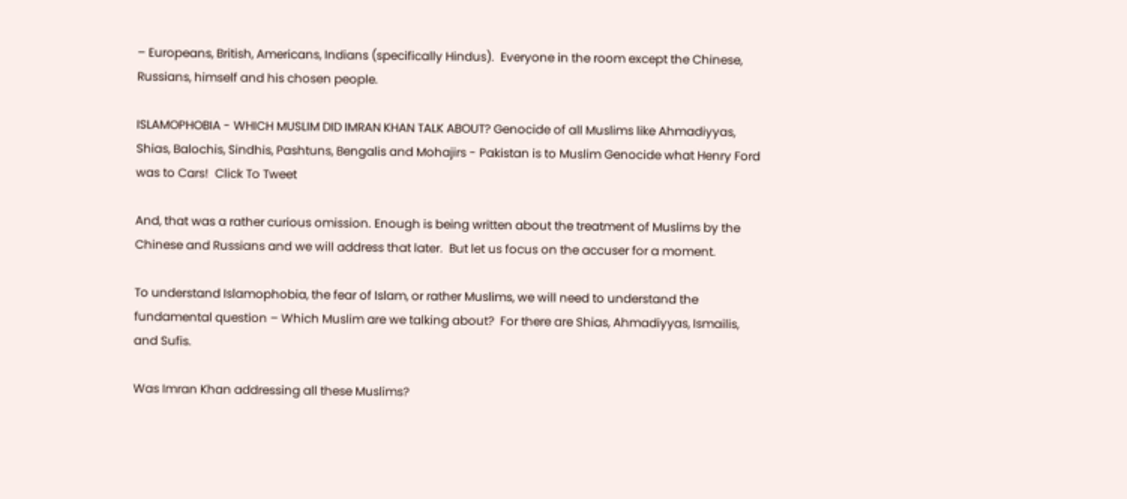– Europeans, British, Americans, Indians (specifically Hindus).  Everyone in the room except the Chinese, Russians, himself and his chosen people.

ISLAMOPHOBIA - WHICH MUSLIM DID IMRAN KHAN TALK ABOUT? Genocide of all Muslims like Ahmadiyyas, Shias, Balochis, Sindhis, Pashtuns, Bengalis and Mohajirs - Pakistan is to Muslim Genocide what Henry Ford was to Cars!  Click To Tweet

And, that was a rather curious omission. Enough is being written about the treatment of Muslims by the Chinese and Russians and we will address that later.  But let us focus on the accuser for a moment.

To understand Islamophobia, the fear of Islam, or rather Muslims, we will need to understand the fundamental question – Which Muslim are we talking about?  For there are Shias, Ahmadiyyas, Ismailis, and Sufis.

Was Imran Khan addressing all these Muslims?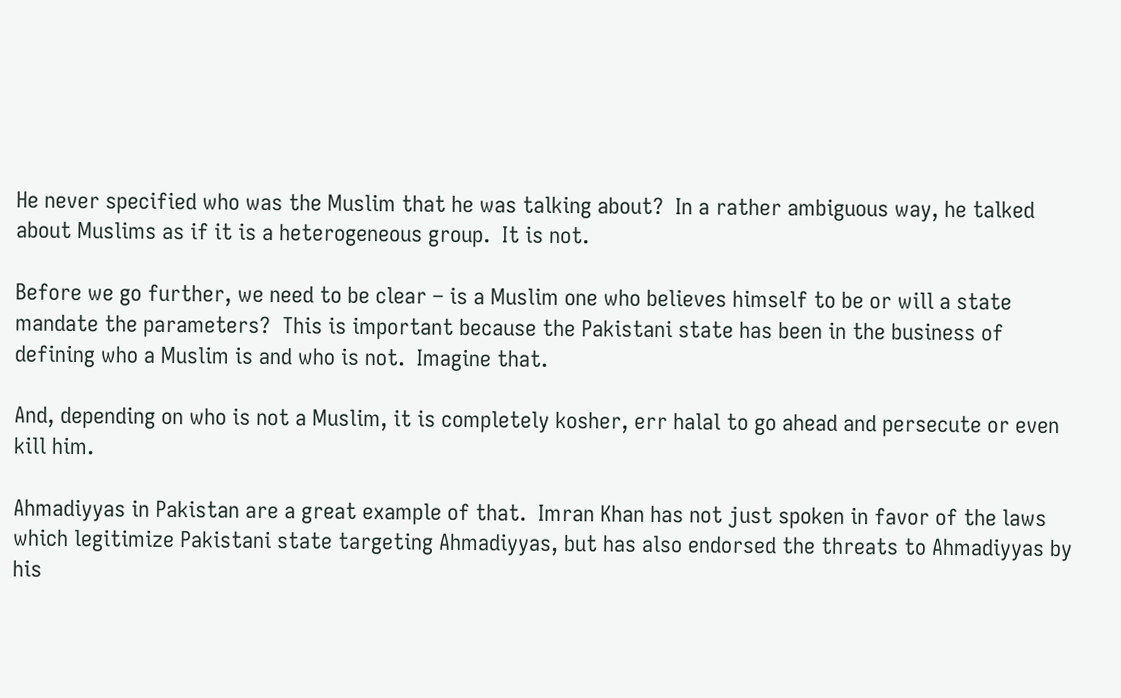He never specified who was the Muslim that he was talking about?  In a rather ambiguous way, he talked about Muslims as if it is a heterogeneous group.  It is not.

Before we go further, we need to be clear – is a Muslim one who believes himself to be or will a state mandate the parameters?  This is important because the Pakistani state has been in the business of defining who a Muslim is and who is not.  Imagine that.

And, depending on who is not a Muslim, it is completely kosher, err halal to go ahead and persecute or even kill him.

Ahmadiyyas in Pakistan are a great example of that.  Imran Khan has not just spoken in favor of the laws which legitimize Pakistani state targeting Ahmadiyyas, but has also endorsed the threats to Ahmadiyyas by his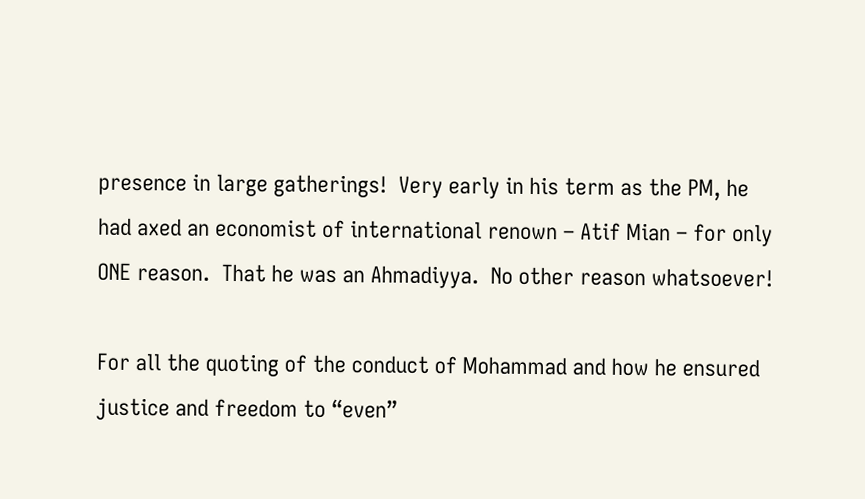presence in large gatherings!  Very early in his term as the PM, he had axed an economist of international renown – Atif Mian – for only ONE reason.  That he was an Ahmadiyya.  No other reason whatsoever!

For all the quoting of the conduct of Mohammad and how he ensured justice and freedom to “even”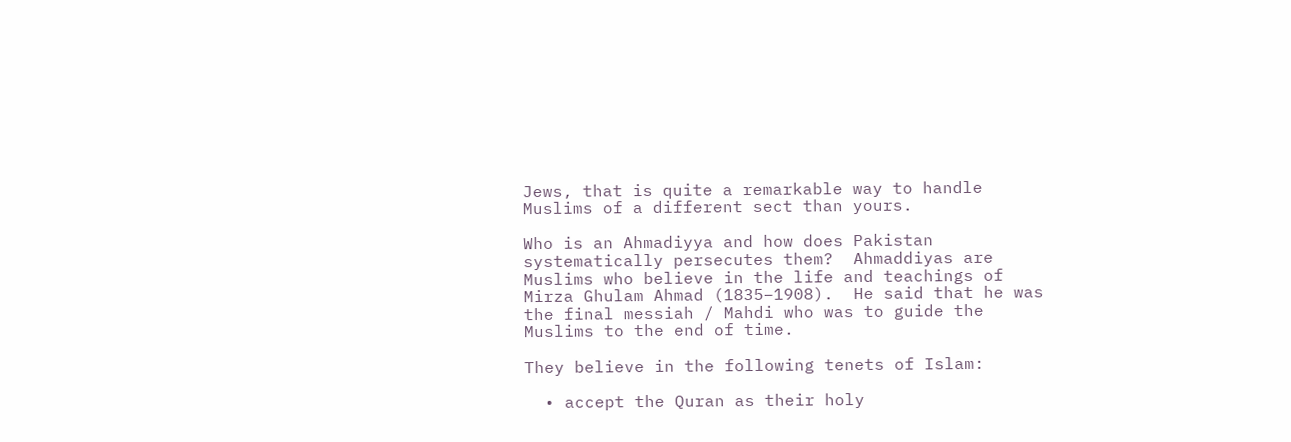Jews, that is quite a remarkable way to handle Muslims of a different sect than yours.

Who is an Ahmadiyya and how does Pakistan systematically persecutes them?  Ahmaddiyas are Muslims who believe in the life and teachings of Mirza Ghulam Ahmad (1835–1908).  He said that he was the final messiah / Mahdi who was to guide the Muslims to the end of time.

They believe in the following tenets of Islam:

  • accept the Quran as their holy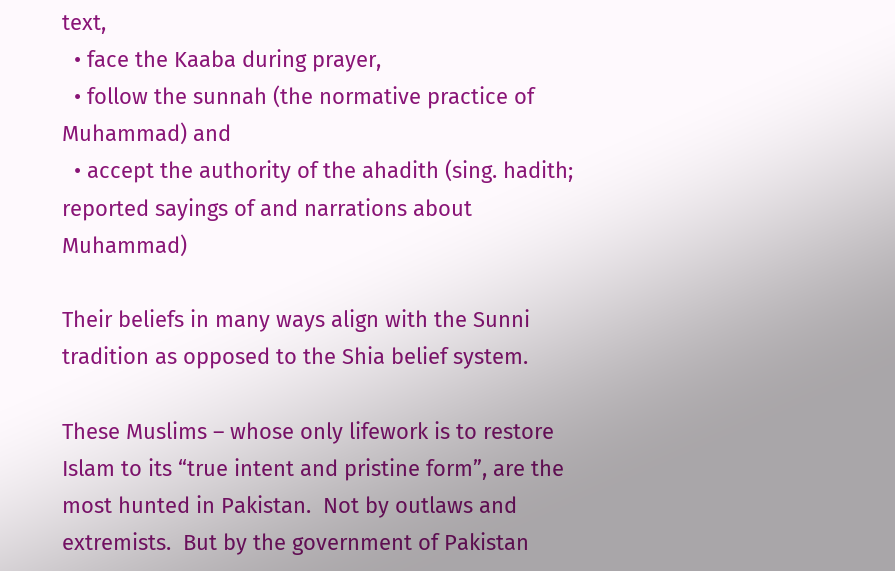text,
  • face the Kaaba during prayer,
  • follow the sunnah (the normative practice of Muhammad) and
  • accept the authority of the ahadith (sing. hadith; reported sayings of and narrations about Muhammad)

Their beliefs in many ways align with the Sunni tradition as opposed to the Shia belief system.

These Muslims – whose only lifework is to restore Islam to its “true intent and pristine form”, are the most hunted in Pakistan.  Not by outlaws and extremists.  But by the government of Pakistan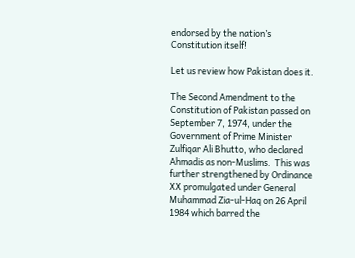endorsed by the nation’s Constitution itself!

Let us review how Pakistan does it.

The Second Amendment to the Constitution of Pakistan passed on September 7, 1974, under the Government of Prime Minister Zulfiqar Ali Bhutto, who declared Ahmadis as non-Muslims.  This was further strengthened by Ordinance XX promulgated under General Muhammad Zia-ul-Haq on 26 April 1984 which barred the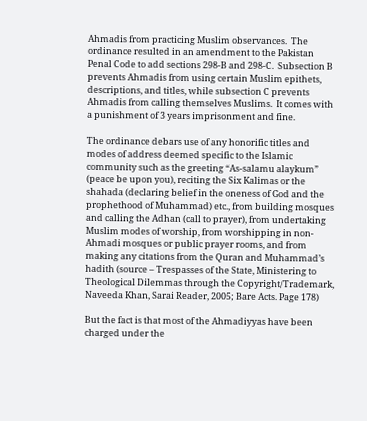Ahmadis from practicing Muslim observances.  The ordinance resulted in an amendment to the Pakistan Penal Code to add sections 298-B and 298-C.  Subsection B prevents Ahmadis from using certain Muslim epithets, descriptions, and titles, while subsection C prevents Ahmadis from calling themselves Muslims.  It comes with a punishment of 3 years imprisonment and fine.

The ordinance debars use of any honorific titles and modes of address deemed specific to the Islamic community such as the greeting “As-salamu alaykum” (peace be upon you), reciting the Six Kalimas or the shahada (declaring belief in the oneness of God and the prophethood of Muhammad) etc., from building mosques and calling the Adhan (call to prayer), from undertaking Muslim modes of worship, from worshipping in non-Ahmadi mosques or public prayer rooms, and from making any citations from the Quran and Muhammad’s hadith (source – Trespasses of the State, Ministering to Theological Dilemmas through the Copyright/Trademark, Naveeda Khan, Sarai Reader, 2005; Bare Acts. Page 178)

But the fact is that most of the Ahmadiyyas have been charged under the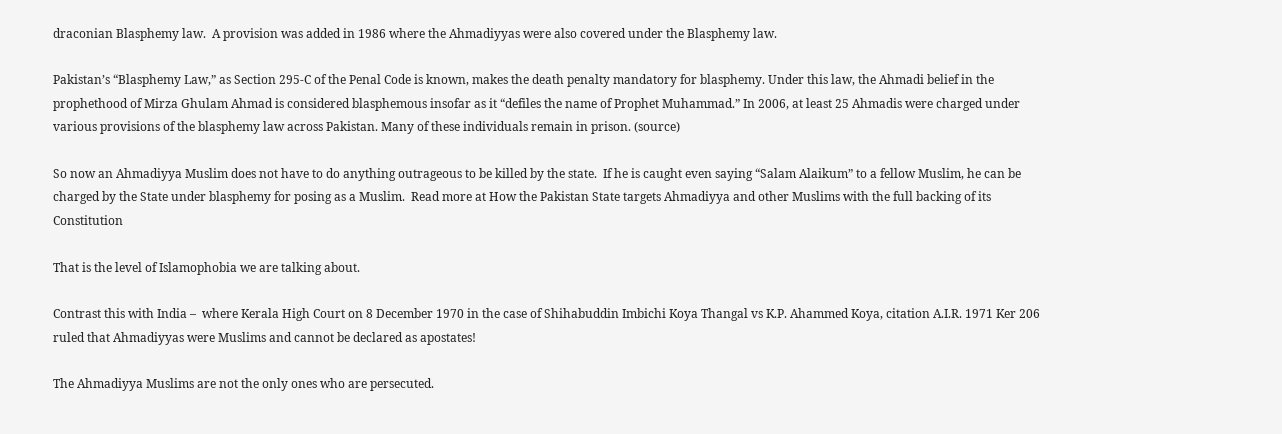draconian Blasphemy law.  A provision was added in 1986 where the Ahmadiyyas were also covered under the Blasphemy law.

Pakistan’s “Blasphemy Law,” as Section 295-C of the Penal Code is known, makes the death penalty mandatory for blasphemy. Under this law, the Ahmadi belief in the prophethood of Mirza Ghulam Ahmad is considered blasphemous insofar as it “defiles the name of Prophet Muhammad.” In 2006, at least 25 Ahmadis were charged under various provisions of the blasphemy law across Pakistan. Many of these individuals remain in prison. (source)

So now an Ahmadiyya Muslim does not have to do anything outrageous to be killed by the state.  If he is caught even saying “Salam Alaikum” to a fellow Muslim, he can be charged by the State under blasphemy for posing as a Muslim.  Read more at How the Pakistan State targets Ahmadiyya and other Muslims with the full backing of its Constitution

That is the level of Islamophobia we are talking about.

Contrast this with India –  where Kerala High Court on 8 December 1970 in the case of Shihabuddin Imbichi Koya Thangal vs K.P. Ahammed Koya, citation A.I.R. 1971 Ker 206 ruled that Ahmadiyyas were Muslims and cannot be declared as apostates!

The Ahmadiyya Muslims are not the only ones who are persecuted.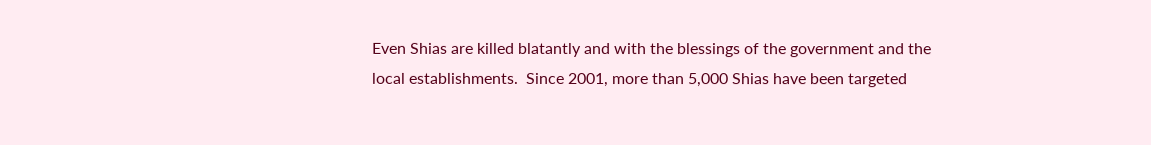Even Shias are killed blatantly and with the blessings of the government and the local establishments.  Since 2001, more than 5,000 Shias have been targeted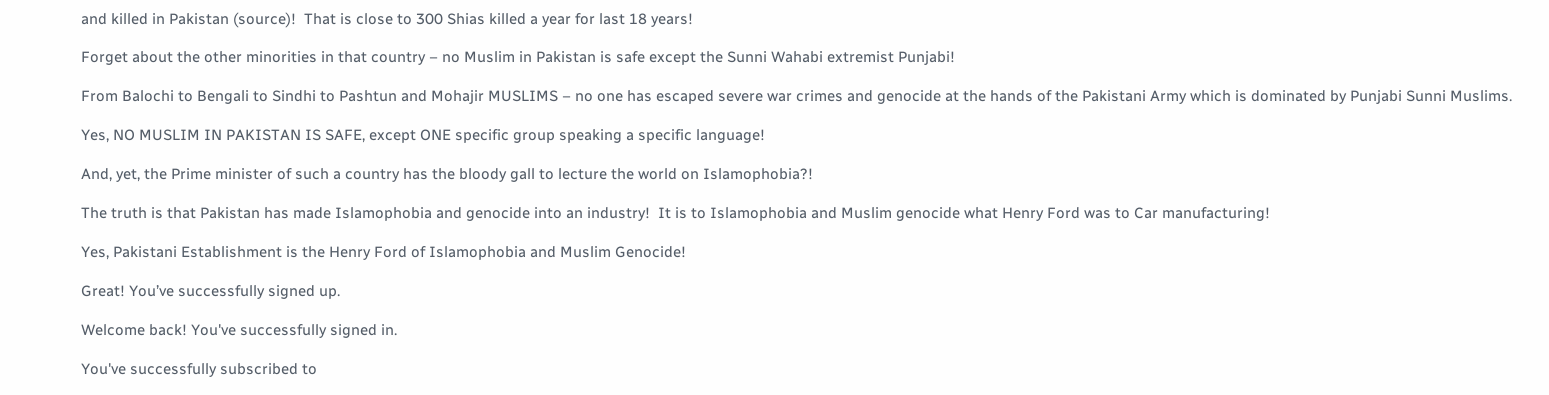and killed in Pakistan (source)!  That is close to 300 Shias killed a year for last 18 years!

Forget about the other minorities in that country – no Muslim in Pakistan is safe except the Sunni Wahabi extremist Punjabi!

From Balochi to Bengali to Sindhi to Pashtun and Mohajir MUSLIMS – no one has escaped severe war crimes and genocide at the hands of the Pakistani Army which is dominated by Punjabi Sunni Muslims.

Yes, NO MUSLIM IN PAKISTAN IS SAFE, except ONE specific group speaking a specific language!

And, yet, the Prime minister of such a country has the bloody gall to lecture the world on Islamophobia?!

The truth is that Pakistan has made Islamophobia and genocide into an industry!  It is to Islamophobia and Muslim genocide what Henry Ford was to Car manufacturing!

Yes, Pakistani Establishment is the Henry Ford of Islamophobia and Muslim Genocide!

Great! You’ve successfully signed up.

Welcome back! You've successfully signed in.

You've successfully subscribed to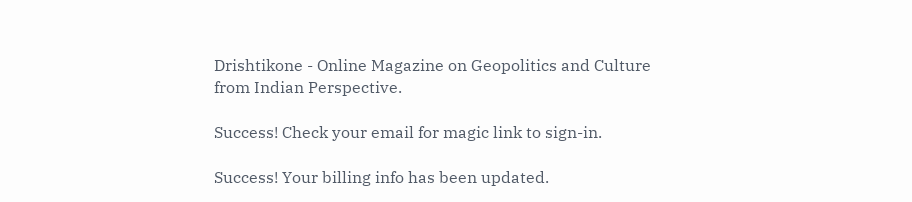Drishtikone - Online Magazine on Geopolitics and Culture from Indian Perspective.

Success! Check your email for magic link to sign-in.

Success! Your billing info has been updated.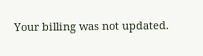Your billing was not updated.